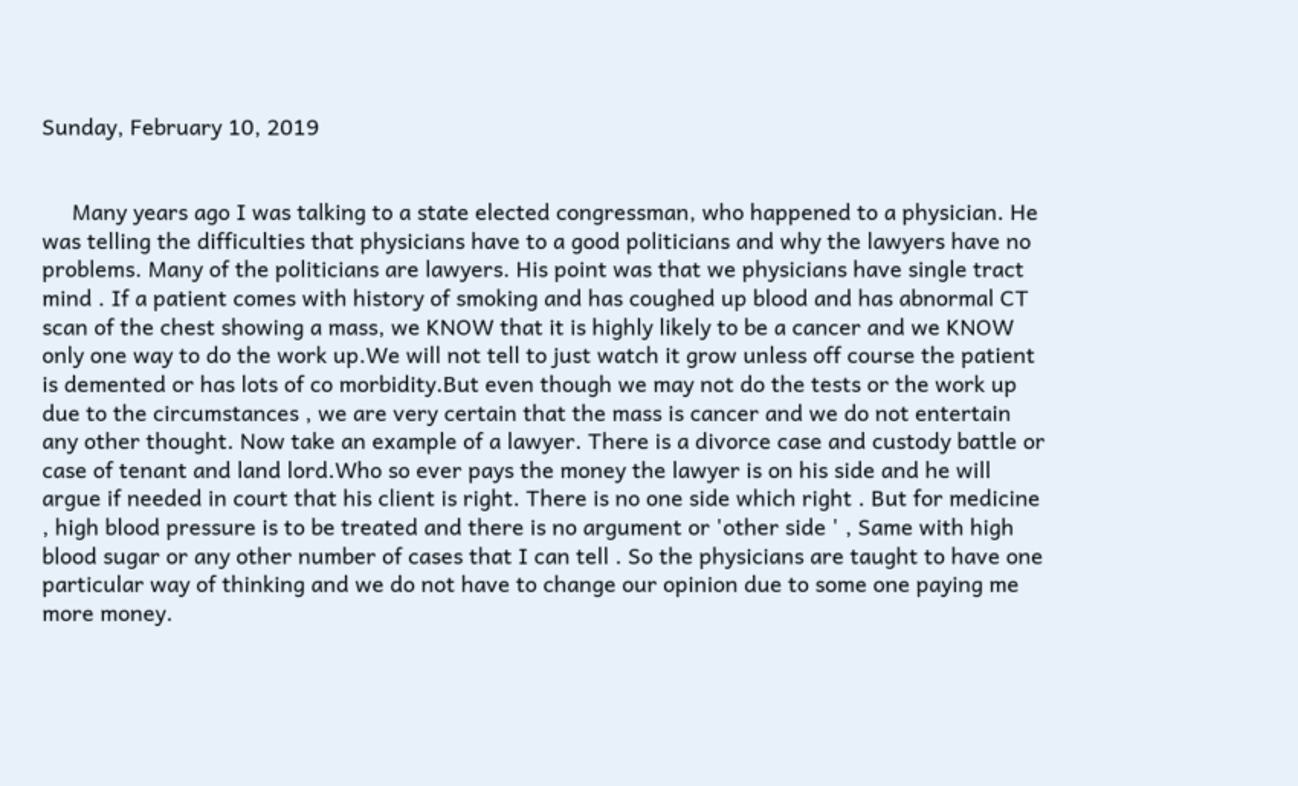Sunday, February 10, 2019


     Many years ago I was talking to a state elected congressman, who happened to a physician. He was telling the difficulties that physicians have to a good politicians and why the lawyers have no problems. Many of the politicians are lawyers. His point was that we physicians have single tract mind . If a patient comes with history of smoking and has coughed up blood and has abnormal CT scan of the chest showing a mass, we KNOW that it is highly likely to be a cancer and we KNOW only one way to do the work up.We will not tell to just watch it grow unless off course the patient is demented or has lots of co morbidity.But even though we may not do the tests or the work up due to the circumstances , we are very certain that the mass is cancer and we do not entertain any other thought. Now take an example of a lawyer. There is a divorce case and custody battle or case of tenant and land lord.Who so ever pays the money the lawyer is on his side and he will argue if needed in court that his client is right. There is no one side which right . But for medicine , high blood pressure is to be treated and there is no argument or 'other side ' , Same with high blood sugar or any other number of cases that I can tell . So the physicians are taught to have one particular way of thinking and we do not have to change our opinion due to some one paying me more money.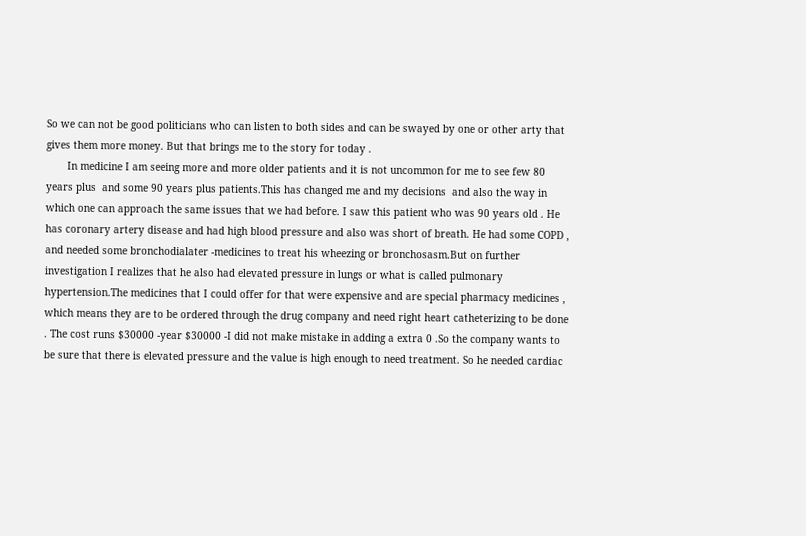So we can not be good politicians who can listen to both sides and can be swayed by one or other arty that gives them more money. But that brings me to the story for today .
       In medicine I am seeing more and more older patients and it is not uncommon for me to see few 80 years plus  and some 90 years plus patients.This has changed me and my decisions  and also the way in which one can approach the same issues that we had before. I saw this patient who was 90 years old . He has coronary artery disease and had high blood pressure and also was short of breath. He had some COPD ,  and needed some bronchodialater -medicines to treat his wheezing or bronchosasm.But on further investigation I realizes that he also had elevated pressure in lungs or what is called pulmonary hypertension.The medicines that I could offer for that were expensive and are special pharmacy medicines , which means they are to be ordered through the drug company and need right heart catheterizing to be done . The cost runs $30000 -year $30000 -I did not make mistake in adding a extra 0 .So the company wants to be sure that there is elevated pressure and the value is high enough to need treatment. So he needed cardiac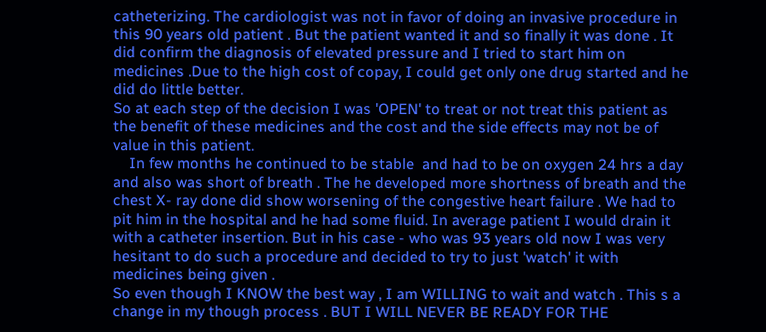catheterizing. The cardiologist was not in favor of doing an invasive procedure in this 90 years old patient . But the patient wanted it and so finally it was done . It did confirm the diagnosis of elevated pressure and I tried to start him on medicines .Due to the high cost of copay, I could get only one drug started and he did do little better.
So at each step of the decision I was 'OPEN' to treat or not treat this patient as the benefit of these medicines and the cost and the side effects may not be of value in this patient.
    In few months he continued to be stable  and had to be on oxygen 24 hrs a day and also was short of breath . The he developed more shortness of breath and the chest X- ray done did show worsening of the congestive heart failure . We had to pit him in the hospital and he had some fluid. In average patient I would drain it with a catheter insertion. But in his case - who was 93 years old now I was very hesitant to do such a procedure and decided to try to just 'watch' it with medicines being given .
So even though I KNOW the best way , I am WILLING to wait and watch . This s a change in my though process . BUT I WILL NEVER BE READY FOR THE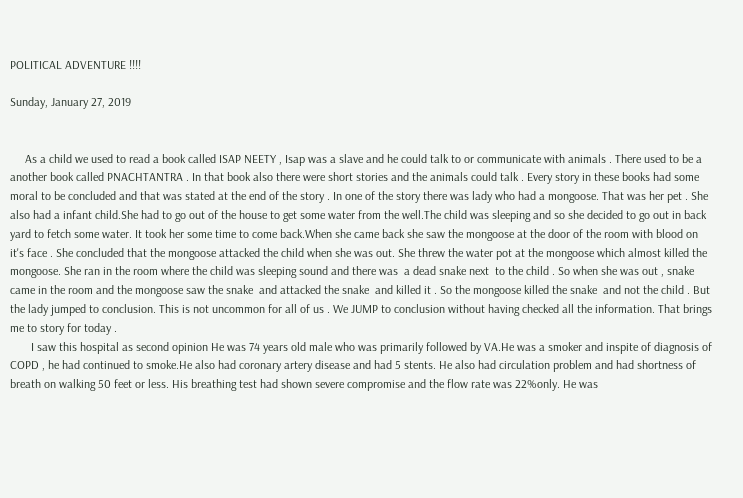POLITICAL ADVENTURE !!!!

Sunday, January 27, 2019


     As a child we used to read a book called ISAP NEETY , Isap was a slave and he could talk to or communicate with animals . There used to be a another book called PNACHTANTRA . In that book also there were short stories and the animals could talk . Every story in these books had some moral to be concluded and that was stated at the end of the story . In one of the story there was lady who had a mongoose. That was her pet . She also had a infant child.She had to go out of the house to get some water from the well.The child was sleeping and so she decided to go out in back yard to fetch some water. It took her some time to come back.When she came back she saw the mongoose at the door of the room with blood on it's face . She concluded that the mongoose attacked the child when she was out. She threw the water pot at the mongoose which almost killed the mongoose. She ran in the room where the child was sleeping sound and there was  a dead snake next  to the child . So when she was out , snake came in the room and the mongoose saw the snake  and attacked the snake  and killed it . So the mongoose killed the snake  and not the child . But the lady jumped to conclusion. This is not uncommon for all of us . We JUMP to conclusion without having checked all the information. That brings me to story for today .
       I saw this hospital as second opinion He was 74 years old male who was primarily followed by VA.He was a smoker and inspite of diagnosis of COPD , he had continued to smoke.He also had coronary artery disease and had 5 stents. He also had circulation problem and had shortness of breath on walking 50 feet or less. His breathing test had shown severe compromise and the flow rate was 22%only. He was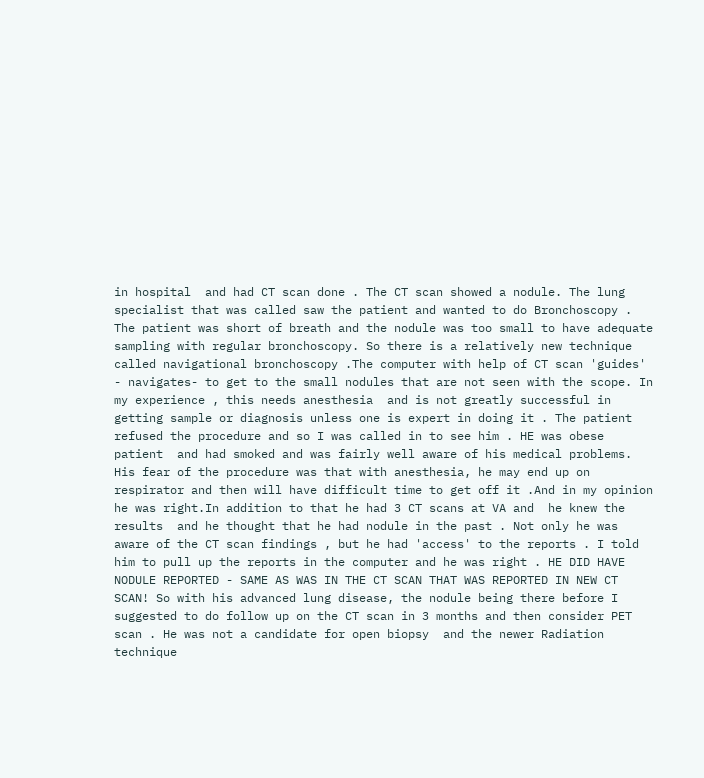in hospital  and had CT scan done . The CT scan showed a nodule. The lung specialist that was called saw the patient and wanted to do Bronchoscopy . The patient was short of breath and the nodule was too small to have adequate sampling with regular bronchoscopy. So there is a relatively new technique called navigational bronchoscopy .The computer with help of CT scan 'guides' - navigates- to get to the small nodules that are not seen with the scope. In my experience , this needs anesthesia  and is not greatly successful in getting sample or diagnosis unless one is expert in doing it . The patient refused the procedure and so I was called in to see him . HE was obese patient  and had smoked and was fairly well aware of his medical problems. His fear of the procedure was that with anesthesia, he may end up on respirator and then will have difficult time to get off it .And in my opinion he was right.In addition to that he had 3 CT scans at VA and  he knew the results  and he thought that he had nodule in the past . Not only he was aware of the CT scan findings , but he had 'access' to the reports . I told him to pull up the reports in the computer and he was right . HE DID HAVE NODULE REPORTED - SAME AS WAS IN THE CT SCAN THAT WAS REPORTED IN NEW CT SCAN! So with his advanced lung disease, the nodule being there before I suggested to do follow up on the CT scan in 3 months and then consider PET scan . He was not a candidate for open biopsy  and the newer Radiation technique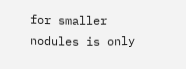for smaller nodules is only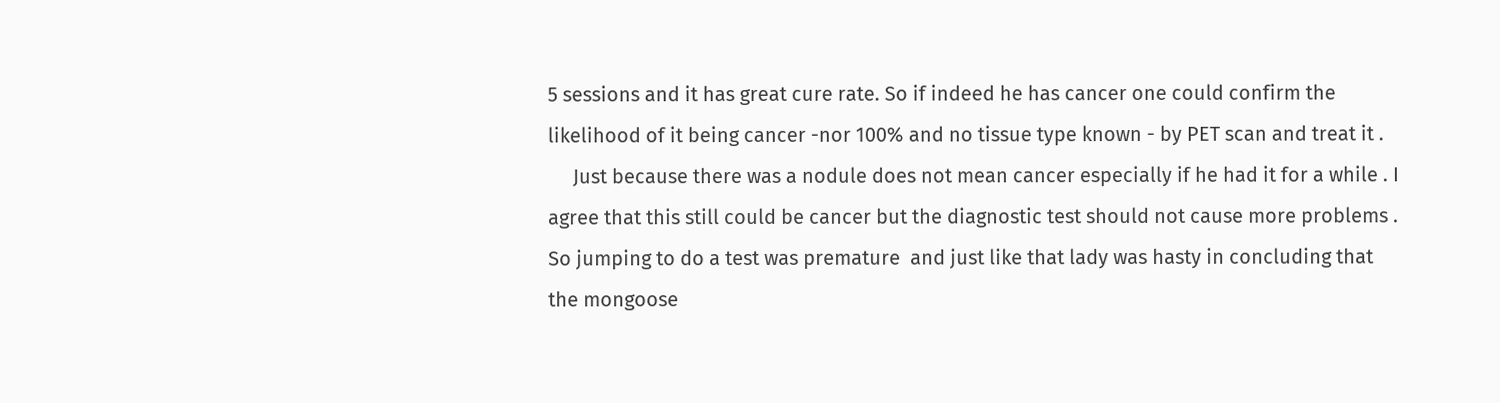5 sessions and it has great cure rate. So if indeed he has cancer one could confirm the likelihood of it being cancer -nor 100% and no tissue type known - by PET scan and treat it .
     Just because there was a nodule does not mean cancer especially if he had it for a while . I agree that this still could be cancer but the diagnostic test should not cause more problems . So jumping to do a test was premature  and just like that lady was hasty in concluding that the mongoose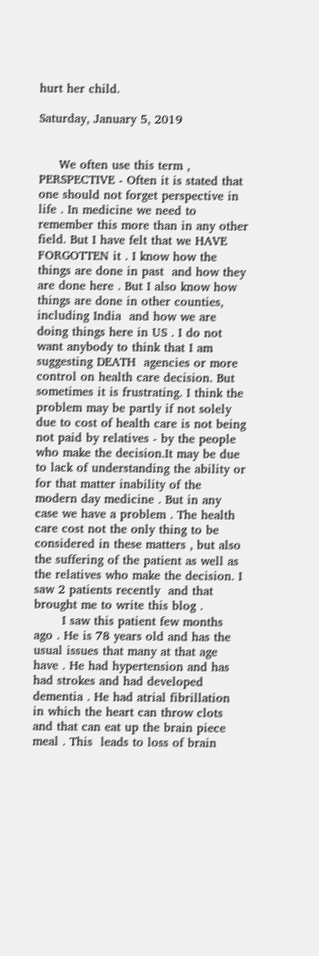hurt her child.

Saturday, January 5, 2019


     We often use this term , PERSPECTIVE - Often it is stated that one should not forget perspective in life . In medicine we need to remember this more than in any other field. But I have felt that we HAVE FORGOTTEN it . I know how the things are done in past  and how they are done here . But I also know how things are done in other counties, including India  and how we are doing things here in US . I do not want anybody to think that I am  suggesting DEATH  agencies or more control on health care decision. But sometimes it is frustrating. I think the problem may be partly if not solely due to cost of health care is not being not paid by relatives - by the people who make the decision.It may be due to lack of understanding the ability or for that matter inability of the modern day medicine . But in any case we have a problem . The health care cost not the only thing to be considered in these matters , but also the suffering of the patient as well as the relatives who make the decision. I saw 2 patients recently  and that brought me to write this blog .
       I saw this patient few months ago . He is 78 years old and has the usual issues that many at that age have . He had hypertension and has had strokes and had developed dementia . He had atrial fibrillation in which the heart can throw clots and that can eat up the brain piece meal . This  leads to loss of brain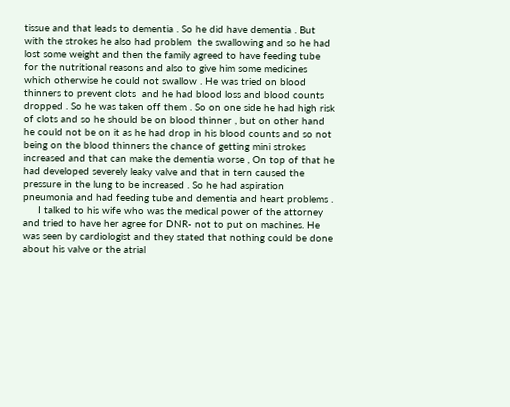tissue and that leads to dementia . So he did have dementia . But with the strokes he also had problem  the swallowing and so he had lost some weight and then the family agreed to have feeding tube for the nutritional reasons and also to give him some medicines which otherwise he could not swallow . He was tried on blood thinners to prevent clots  and he had blood loss and blood counts dropped . So he was taken off them . So on one side he had high risk of clots and so he should be on blood thinner , but on other hand he could not be on it as he had drop in his blood counts and so not being on the blood thinners the chance of getting mini strokes increased and that can make the dementia worse , On top of that he had developed severely leaky valve and that in tern caused the pressure in the lung to be increased . So he had aspiration pneumonia and had feeding tube and dementia and heart problems .
     I talked to his wife who was the medical power of the attorney and tried to have her agree for DNR- not to put on machines. He was seen by cardiologist and they stated that nothing could be done about his valve or the atrial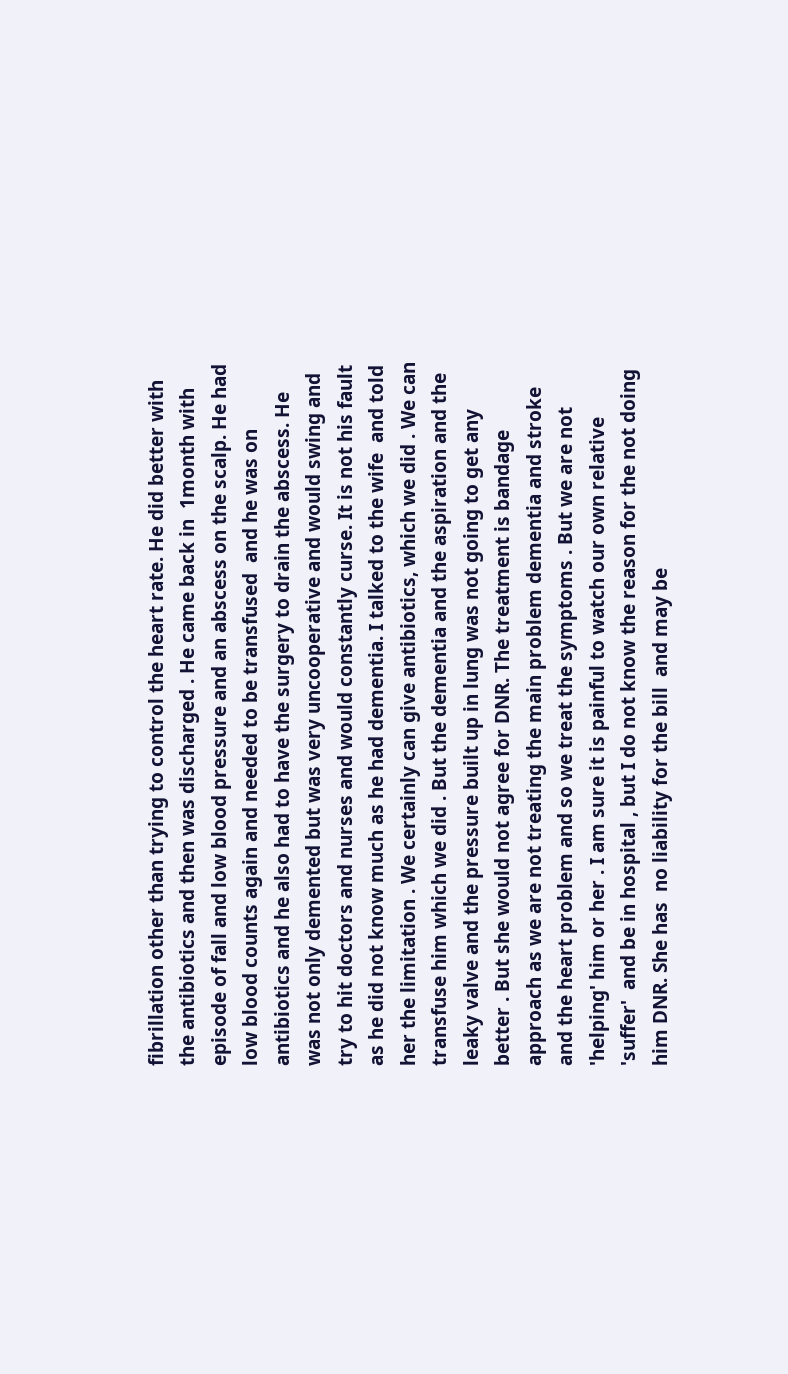fibrillation other than trying to control the heart rate. He did better with the antibiotics and then was discharged . He came back in  1month with episode of fall and low blood pressure and an abscess on the scalp. He had low blood counts again and needed to be transfused  and he was on antibiotics and he also had to have the surgery to drain the abscess. He was not only demented but was very uncooperative and would swing and try to hit doctors and nurses and would constantly curse. It is not his fault as he did not know much as he had dementia. I talked to the wife  and told her the limitation . We certainly can give antibiotics, which we did . We can transfuse him which we did . But the dementia and the aspiration and the leaky valve and the pressure built up in lung was not going to get any better . But she would not agree for DNR. The treatment is bandage approach as we are not treating the main problem dementia and stroke and the heart problem and so we treat the symptoms . But we are not 'helping' him or her . I am sure it is painful to watch our own relative 'suffer'  and be in hospital , but I do not know the reason for the not doing him DNR. She has  no liability for the bill  and may be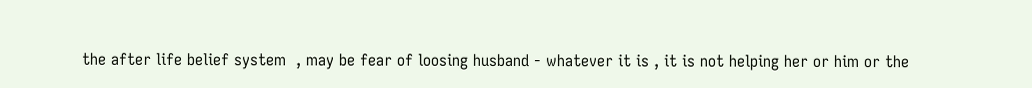the after life belief system  , may be fear of loosing husband - whatever it is , it is not helping her or him or the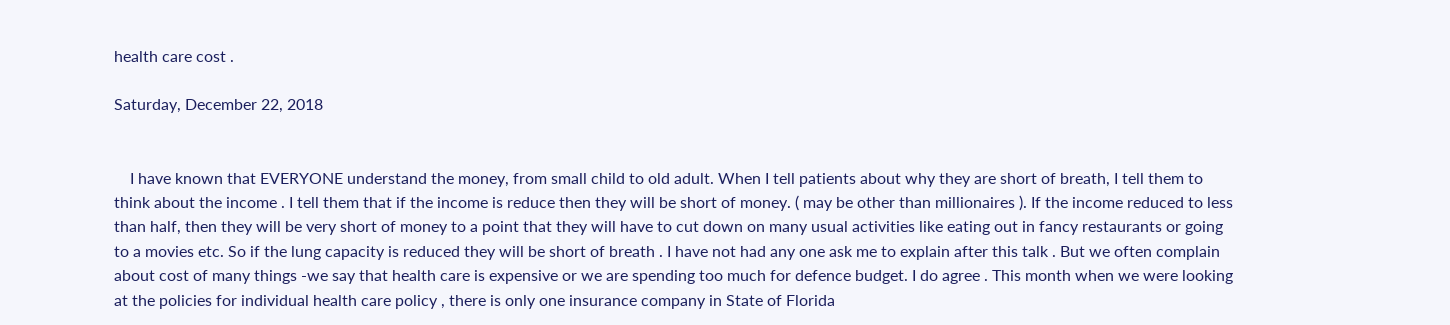health care cost .

Saturday, December 22, 2018


    I have known that EVERYONE understand the money, from small child to old adult. When I tell patients about why they are short of breath, I tell them to think about the income . I tell them that if the income is reduce then they will be short of money. ( may be other than millionaires ). If the income reduced to less than half, then they will be very short of money to a point that they will have to cut down on many usual activities like eating out in fancy restaurants or going to a movies etc. So if the lung capacity is reduced they will be short of breath . I have not had any one ask me to explain after this talk . But we often complain about cost of many things -we say that health care is expensive or we are spending too much for defence budget. I do agree . This month when we were looking at the policies for individual health care policy , there is only one insurance company in State of Florida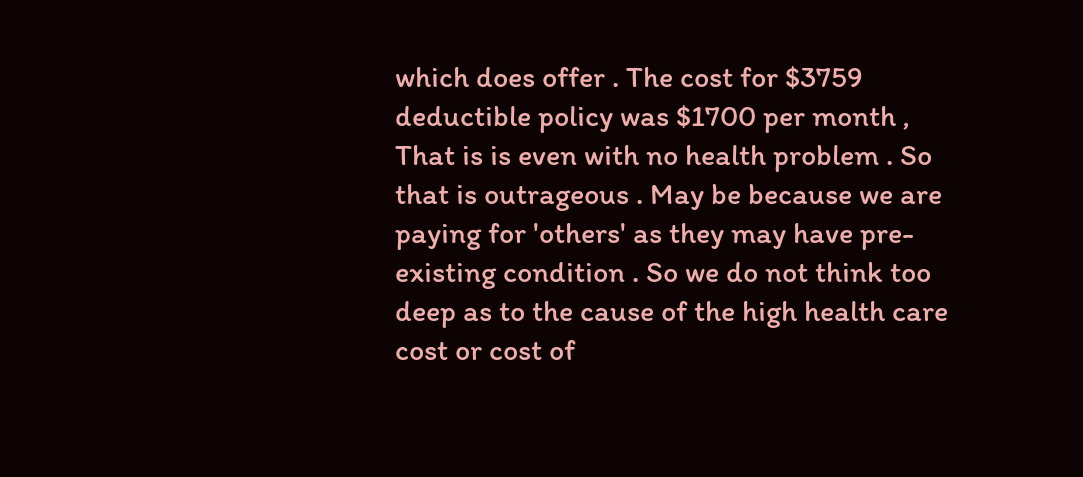which does offer . The cost for $3759 deductible policy was $1700 per month , That is is even with no health problem . So that is outrageous . May be because we are paying for 'others' as they may have pre-existing condition . So we do not think too deep as to the cause of the high health care cost or cost of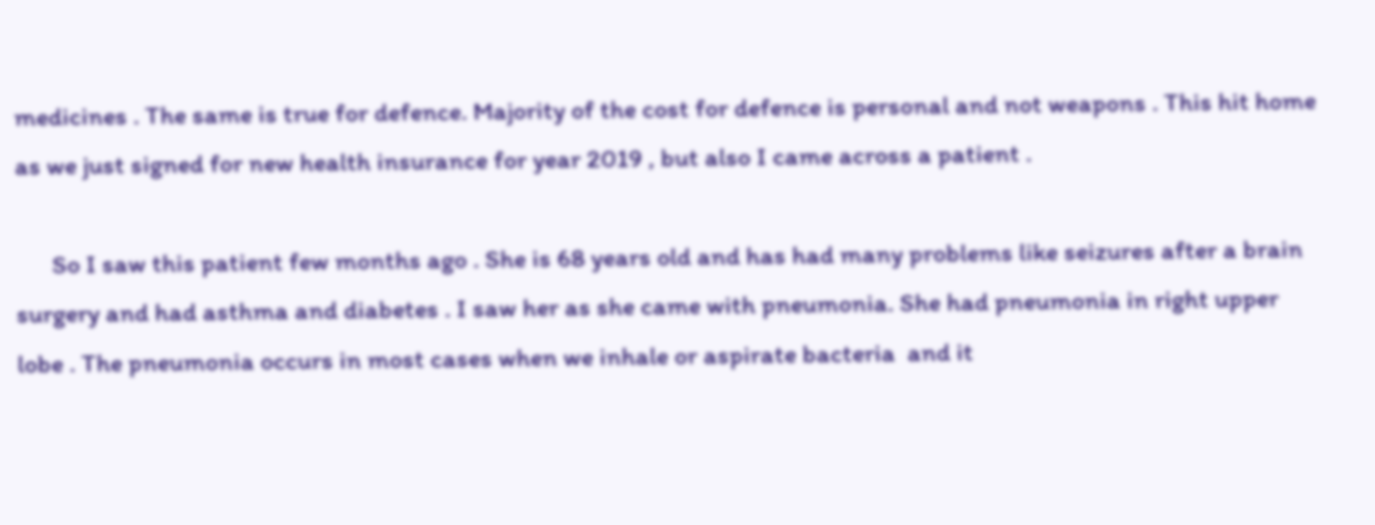medicines . The same is true for defence. Majority of the cost for defence is personal and not weapons . This hit home as we just signed for new health insurance for year 2019 , but also I came across a patient .

      So I saw this patient few months ago . She is 68 years old and has had many problems like seizures after a brain surgery and had asthma and diabetes . I saw her as she came with pneumonia. She had pneumonia in right upper lobe . The pneumonia occurs in most cases when we inhale or aspirate bacteria  and it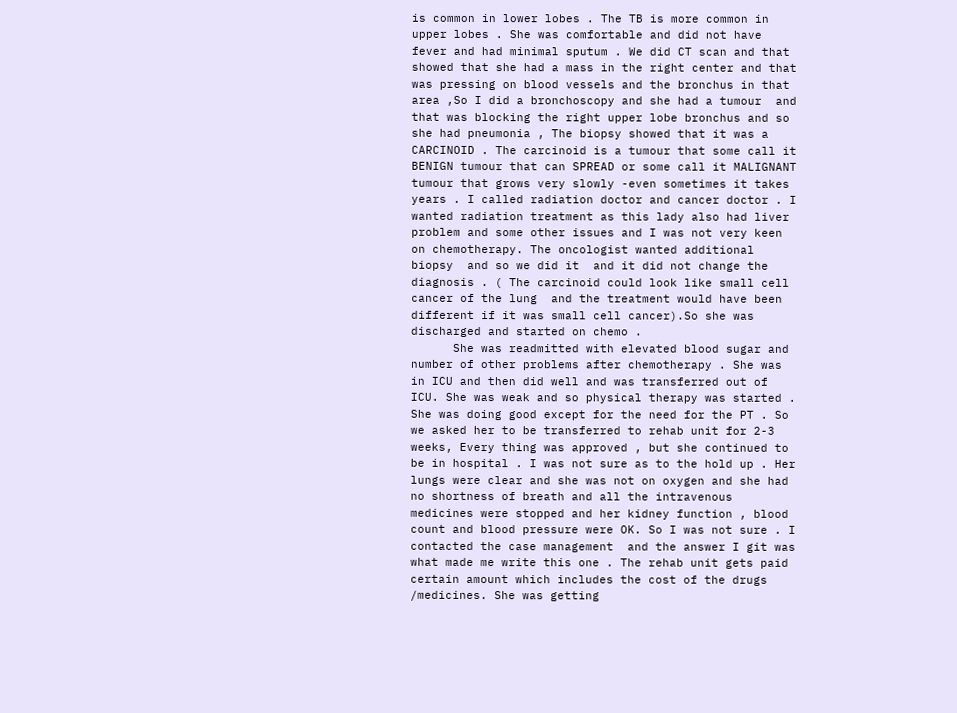is common in lower lobes . The TB is more common in upper lobes . She was comfortable and did not have fever and had minimal sputum . We did CT scan and that showed that she had a mass in the right center and that was pressing on blood vessels and the bronchus in that area ,So I did a bronchoscopy and she had a tumour  and that was blocking the right upper lobe bronchus and so she had pneumonia , The biopsy showed that it was a CARCINOID . The carcinoid is a tumour that some call it BENIGN tumour that can SPREAD or some call it MALIGNANT tumour that grows very slowly -even sometimes it takes years . I called radiation doctor and cancer doctor . I wanted radiation treatment as this lady also had liver problem and some other issues and I was not very keen on chemotherapy. The oncologist wanted additional biopsy  and so we did it  and it did not change the diagnosis . ( The carcinoid could look like small cell cancer of the lung  and the treatment would have been different if it was small cell cancer).So she was discharged and started on chemo .
      She was readmitted with elevated blood sugar and number of other problems after chemotherapy . She was in ICU and then did well and was transferred out of ICU. She was weak and so physical therapy was started . She was doing good except for the need for the PT . So we asked her to be transferred to rehab unit for 2-3 weeks, Every thing was approved , but she continued to be in hospital . I was not sure as to the hold up . Her lungs were clear and she was not on oxygen and she had no shortness of breath and all the intravenous medicines were stopped and her kidney function , blood count and blood pressure were OK. So I was not sure . I contacted the case management  and the answer I git was what made me write this one . The rehab unit gets paid certain amount which includes the cost of the drugs /medicines. She was getting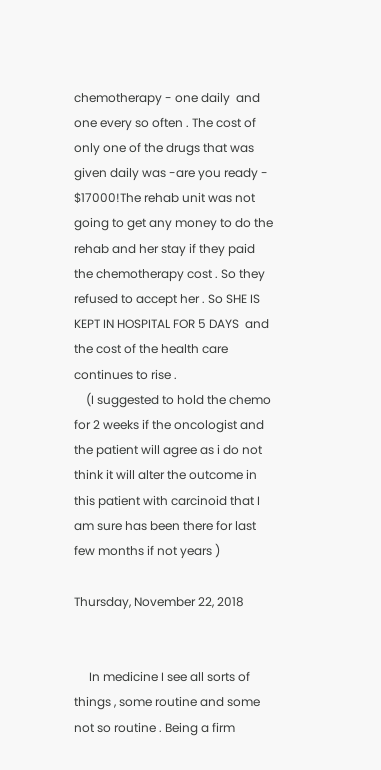chemotherapy - one daily  and one every so often . The cost of only one of the drugs that was given daily was -are you ready - $17000!The rehab unit was not going to get any money to do the rehab and her stay if they paid the chemotherapy cost . So they refused to accept her . So SHE IS KEPT IN HOSPITAL FOR 5 DAYS  and the cost of the health care continues to rise .
    (I suggested to hold the chemo for 2 weeks if the oncologist and the patient will agree as i do not think it will alter the outcome in this patient with carcinoid that I am sure has been there for last few months if not years )

Thursday, November 22, 2018


     In medicine I see all sorts of things , some routine and some not so routine . Being a firm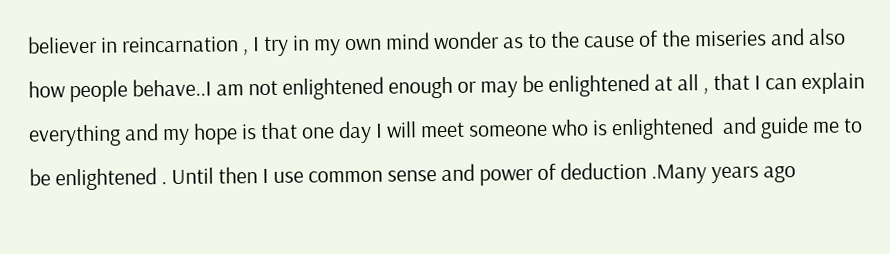believer in reincarnation , I try in my own mind wonder as to the cause of the miseries and also how people behave..I am not enlightened enough or may be enlightened at all , that I can explain everything and my hope is that one day I will meet someone who is enlightened  and guide me to be enlightened . Until then I use common sense and power of deduction .Many years ago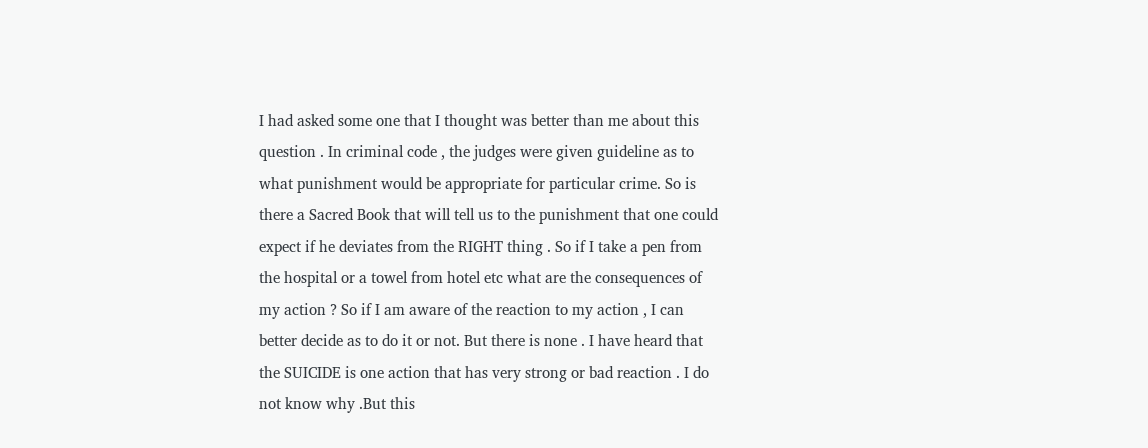I had asked some one that I thought was better than me about this question . In criminal code , the judges were given guideline as to what punishment would be appropriate for particular crime. So is there a Sacred Book that will tell us to the punishment that one could expect if he deviates from the RIGHT thing . So if I take a pen from the hospital or a towel from hotel etc what are the consequences of my action ? So if I am aware of the reaction to my action , I can better decide as to do it or not. But there is none . I have heard that the SUICIDE is one action that has very strong or bad reaction . I do not know why .But this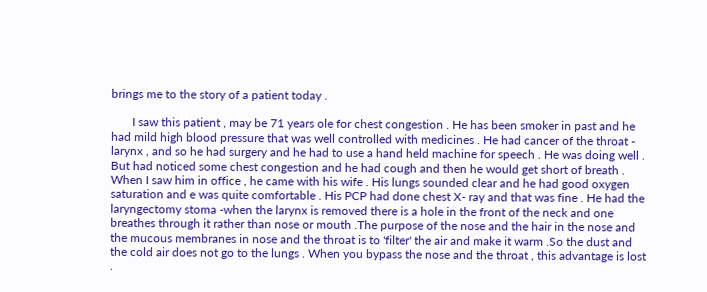brings me to the story of a patient today .

       I saw this patient , may be 71 years ole for chest congestion . He has been smoker in past and he had mild high blood pressure that was well controlled with medicines . He had cancer of the throat - larynx , and so he had surgery and he had to use a hand held machine for speech . He was doing well . But had noticed some chest congestion and he had cough and then he would get short of breath . When I saw him in office , he came with his wife . His lungs sounded clear and he had good oxygen saturation and e was quite comfortable . His PCP had done chest X- ray and that was fine . He had the laryngectomy stoma -when the larynx is removed there is a hole in the front of the neck and one breathes through it rather than nose or mouth .The purpose of the nose and the hair in the nose and the mucous membranes in nose and the throat is to 'filter' the air and make it warm .So the dust and the cold air does not go to the lungs . When you bypass the nose and the throat , this advantage is lost .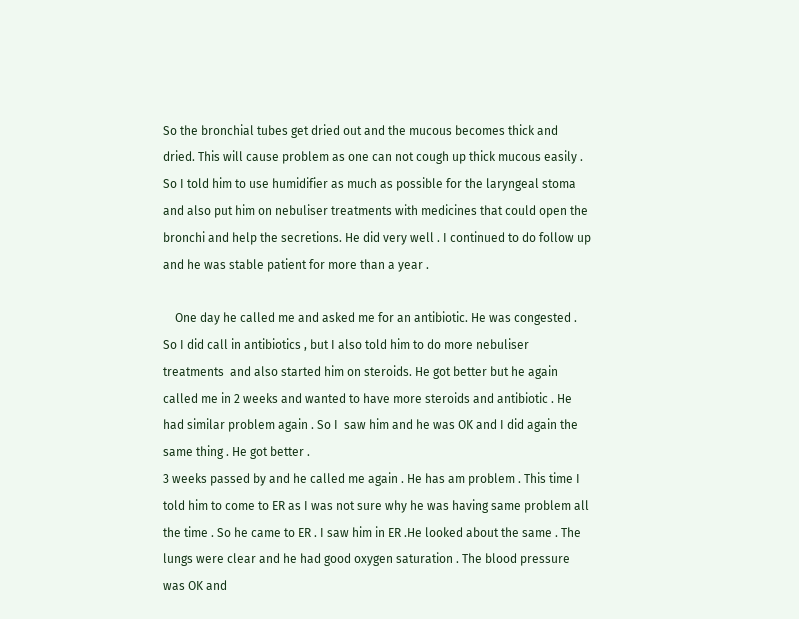So the bronchial tubes get dried out and the mucous becomes thick and dried. This will cause problem as one can not cough up thick mucous easily . So I told him to use humidifier as much as possible for the laryngeal stoma and also put him on nebuliser treatments with medicines that could open the bronchi and help the secretions. He did very well . I continued to do follow up and he was stable patient for more than a year .

    One day he called me and asked me for an antibiotic. He was congested . So I did call in antibiotics , but I also told him to do more nebuliser treatments  and also started him on steroids. He got better but he again called me in 2 weeks and wanted to have more steroids and antibiotic . He had similar problem again . So I  saw him and he was OK and I did again the same thing . He got better .
3 weeks passed by and he called me again . He has am problem . This time I told him to come to ER as I was not sure why he was having same problem all the time . So he came to ER . I saw him in ER .He looked about the same . The lungs were clear and he had good oxygen saturation . The blood pressure was OK and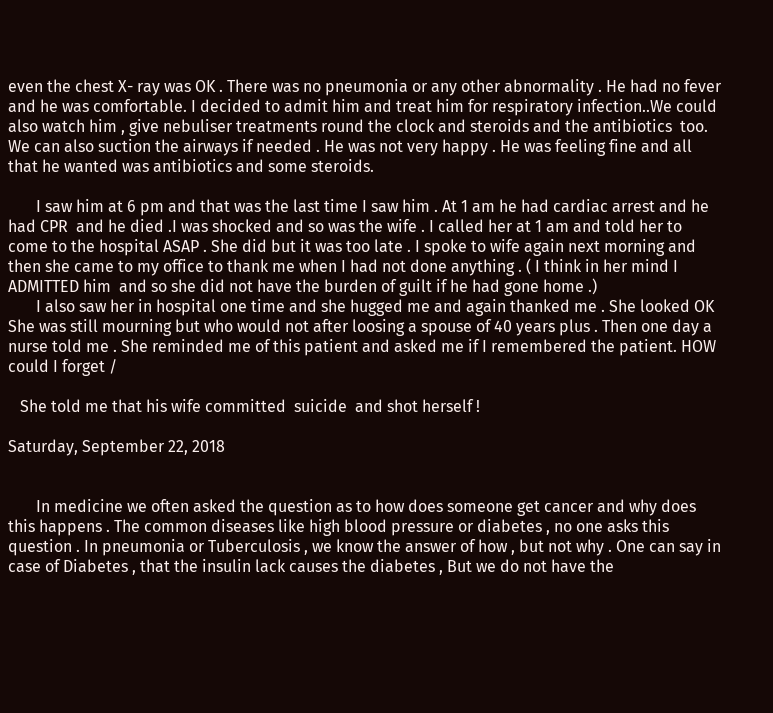even the chest X- ray was OK . There was no pneumonia or any other abnormality . He had no fever and he was comfortable. I decided to admit him and treat him for respiratory infection..We could also watch him , give nebuliser treatments round the clock and steroids and the antibiotics  too. We can also suction the airways if needed . He was not very happy . He was feeling fine and all that he wanted was antibiotics and some steroids.

       I saw him at 6 pm and that was the last time I saw him . At 1 am he had cardiac arrest and he had CPR  and he died .I was shocked and so was the wife . I called her at 1 am and told her to come to the hospital ASAP . She did but it was too late . I spoke to wife again next morning and then she came to my office to thank me when I had not done anything . ( I think in her mind I ADMITTED him  and so she did not have the burden of guilt if he had gone home .)
       I also saw her in hospital one time and she hugged me and again thanked me . She looked OK She was still mourning but who would not after loosing a spouse of 40 years plus . Then one day a nurse told me . She reminded me of this patient and asked me if I remembered the patient. HOW could I forget /

   She told me that his wife committed  suicide  and shot herself !

Saturday, September 22, 2018


       In medicine we often asked the question as to how does someone get cancer and why does this happens . The common diseases like high blood pressure or diabetes , no one asks this question . In pneumonia or Tuberculosis , we know the answer of how , but not why . One can say in case of Diabetes , that the insulin lack causes the diabetes , But we do not have the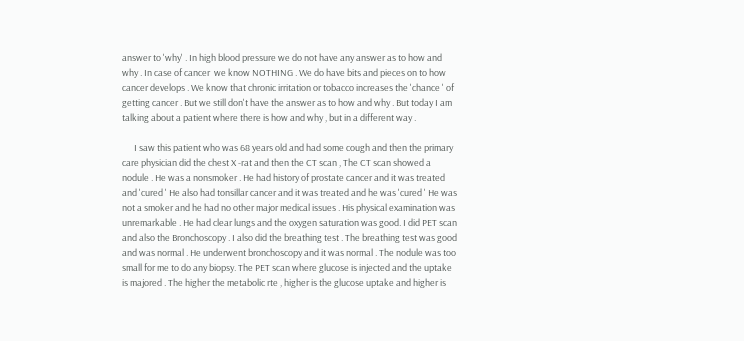answer to 'why' . In high blood pressure we do not have any answer as to how and why . In case of cancer  we know NOTHING . We do have bits and pieces on to how cancer develops . We know that chronic irritation or tobacco increases the 'chance ' of getting cancer . But we still don't have the answer as to how and why . But today I am talking about a patient where there is how and why , but in a different way .

      I saw this patient who was 68 years old and had some cough and then the primary care physician did the chest X -rat and then the CT scan , The CT scan showed a nodule . He was a nonsmoker . He had history of prostate cancer and it was treated and 'cured ' He also had tonsillar cancer and it was treated and he was 'cured ' He was not a smoker and he had no other major medical issues . His physical examination was unremarkable . He had clear lungs and the oxygen saturation was good. I did PET scan and also the Bronchoscopy . I also did the breathing test . The breathing test was good and was normal . He underwent bronchoscopy and it was normal . The nodule was too small for me to do any biopsy. The PET scan where glucose is injected and the uptake is majored . The higher the metabolic rte , higher is the glucose uptake and higher is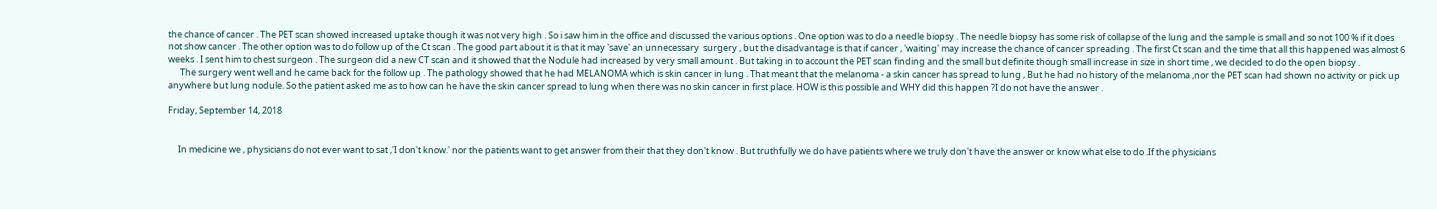the chance of cancer . The PET scan showed increased uptake though it was not very high . So i saw him in the office and discussed the various options . One option was to do a needle biopsy . The needle biopsy has some risk of collapse of the lung and the sample is small and so not 100 % if it does not show cancer . The other option was to do follow up of the Ct scan . The good part about it is that it may 'save' an unnecessary  surgery , but the disadvantage is that if cancer , 'waiting' may increase the chance of cancer spreading . The first Ct scan and the time that all this happened was almost 6 weeks . I sent him to chest surgeon . The surgeon did a new CT scan and it showed that the Nodule had increased by very small amount . But taking in to account the PET scan finding and the small but definite though small increase in size in short time , we decided to do the open biopsy .
      The surgery went well and he came back for the follow up . The pathology showed that he had MELANOMA which is skin cancer in lung . That meant that the melanoma - a skin cancer has spread to lung , But he had no history of the melanoma ,nor the PET scan had shown no activity or pick up anywhere but lung nodule. So the patient asked me as to how can he have the skin cancer spread to lung when there was no skin cancer in first place. HOW is this possible and WHY did this happen ?I do not have the answer .

Friday, September 14, 2018


     In medicine we , physicians do not ever want to sat ,'I don't know.' nor the patients want to get answer from their that they don't know . But truthfully we do have patients where we truly don't have the answer or know what else to do .If the physicians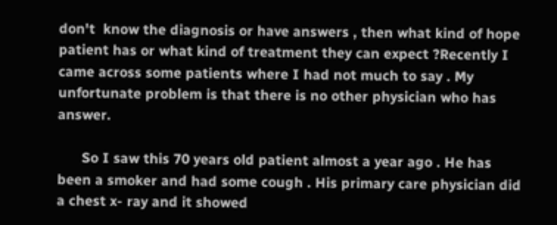don't  know the diagnosis or have answers , then what kind of hope patient has or what kind of treatment they can expect ?Recently I came across some patients where I had not much to say . My unfortunate problem is that there is no other physician who has answer.

      So I saw this 70 years old patient almost a year ago . He has been a smoker and had some cough . His primary care physician did a chest x- ray and it showed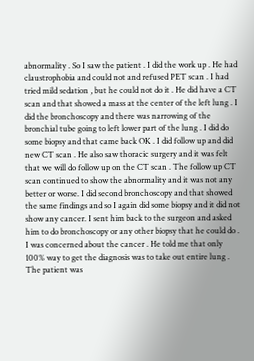abnormality . So I saw the patient . I did the work up . He had claustrophobia and could not and refused PET scan . I had tried mild sedation , but he could not do it . He did have a CT scan and that showed a mass at the center of the left lung . I did the bronchoscopy and there was narrowing of the bronchial tube going to left lower part of the lung . I did do some biopsy and that came back OK . I did follow up and did new CT scan . He also saw thoracic surgery and it was felt that we will do follow up on the CT scan . The follow up CT scan continued to show the abnormality and it was not any better or worse. I did second bronchoscopy and that showed the same findings and so I again did some biopsy and it did not show any cancer. I sent him back to the surgeon and asked him to do bronchoscopy or any other biopsy that he could do . I was concerned about the cancer . He told me that only 100% way to get the diagnosis was to take out entire lung . The patient was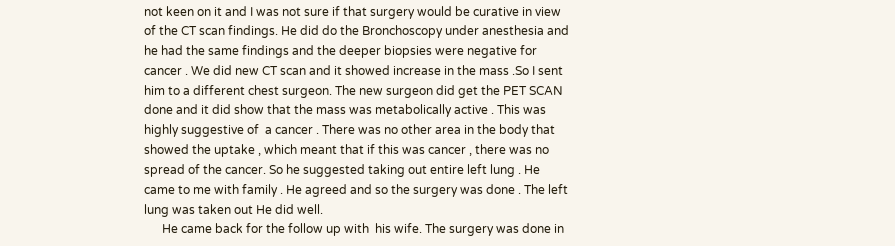not keen on it and I was not sure if that surgery would be curative in view of the CT scan findings. He did do the Bronchoscopy under anesthesia and he had the same findings and the deeper biopsies were negative for cancer . We did new CT scan and it showed increase in the mass .So I sent him to a different chest surgeon. The new surgeon did get the PET SCAN done and it did show that the mass was metabolically active . This was highly suggestive of  a cancer . There was no other area in the body that showed the uptake , which meant that if this was cancer , there was no spread of the cancer. So he suggested taking out entire left lung . He came to me with family . He agreed and so the surgery was done . The left lung was taken out He did well.
      He came back for the follow up with  his wife. The surgery was done in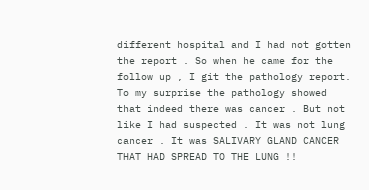different hospital and I had not gotten the report . So when he came for the follow up , I git the pathology report. To my surprise the pathology showed that indeed there was cancer . But not like I had suspected . It was not lung cancer . It was SALIVARY GLAND CANCER THAT HAD SPREAD TO THE LUNG !!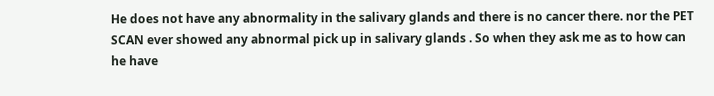He does not have any abnormality in the salivary glands and there is no cancer there. nor the PET SCAN ever showed any abnormal pick up in salivary glands . So when they ask me as to how can he have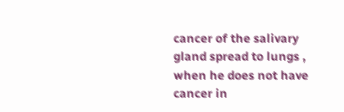cancer of the salivary gland spread to lungs , when he does not have cancer in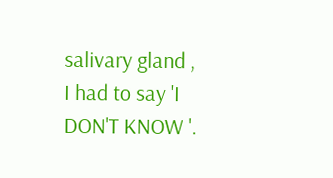salivary gland , I had to say 'I  DON'T KNOW '.